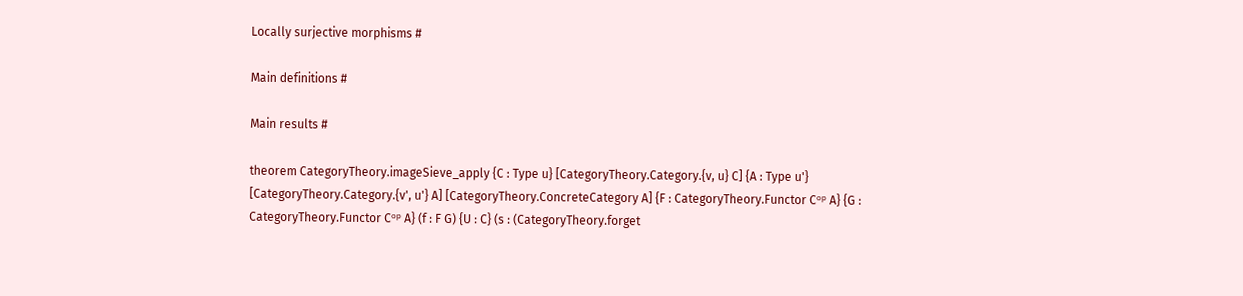Locally surjective morphisms #

Main definitions #

Main results #

theorem CategoryTheory.imageSieve_apply {C : Type u} [CategoryTheory.Category.{v, u} C] {A : Type u'} [CategoryTheory.Category.{v', u'} A] [CategoryTheory.ConcreteCategory A] {F : CategoryTheory.Functor Cᵒᵖ A} {G : CategoryTheory.Functor Cᵒᵖ A} (f : F G) {U : C} (s : (CategoryTheory.forget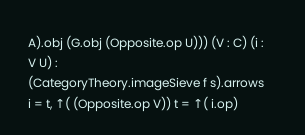A).obj (G.obj (Opposite.op U))) (V : C) (i : V U) :
(CategoryTheory.imageSieve f s).arrows i = t, ↑( (Opposite.op V)) t = ↑( i.op)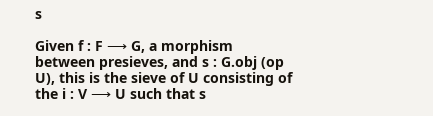s

Given f : F ⟶ G, a morphism between presieves, and s : G.obj (op U), this is the sieve of U consisting of the i : V ⟶ U such that s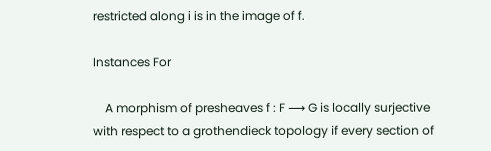restricted along i is in the image of f.

Instances For

    A morphism of presheaves f : F ⟶ G is locally surjective with respect to a grothendieck topology if every section of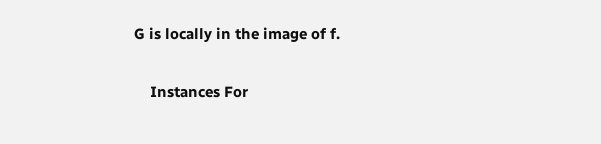G is locally in the image of f.

    Instances For